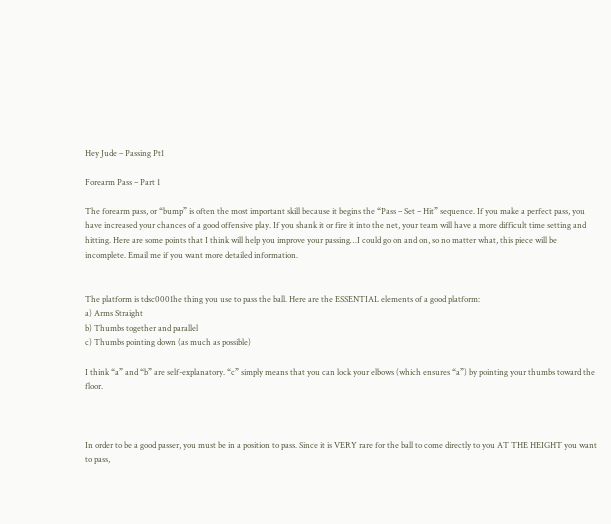Hey Jude – Passing Pt1

Forearm Pass – Part 1

The forearm pass, or “bump” is often the most important skill because it begins the “Pass – Set – Hit” sequence. If you make a perfect pass, you have increased your chances of a good offensive play. If you shank it or fire it into the net, your team will have a more difficult time setting and hitting. Here are some points that I think will help you improve your passing…I could go on and on, so no matter what, this piece will be incomplete. Email me if you want more detailed information.


The platform is tdsc0001he thing you use to pass the ball. Here are the ESSENTIAL elements of a good platform:
a) Arms Straight
b) Thumbs together and parallel
c) Thumbs pointing down (as much as possible)

I think “a” and “b” are self-explanatory. “c” simply means that you can lock your elbows (which ensures “a”) by pointing your thumbs toward the floor.



In order to be a good passer, you must be in a position to pass. Since it is VERY rare for the ball to come directly to you AT THE HEIGHT you want to pass,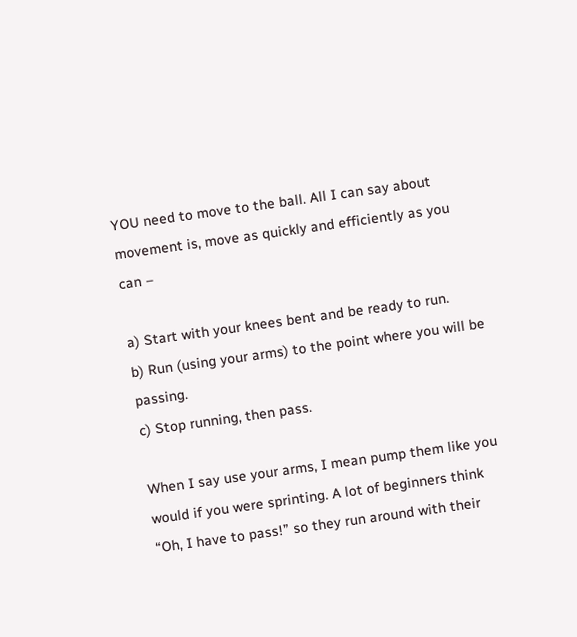YOU need to move to the ball. All I can say about movement is, move as quickly and efficiently as you can –

a) Start with your knees bent and be ready to run.
b) Run (using your arms) to the point where you will be passing.
c) Stop running, then pass.

When I say use your arms, I mean pump them like you would if you were sprinting. A lot of beginners think “Oh, I have to pass!” so they run around with their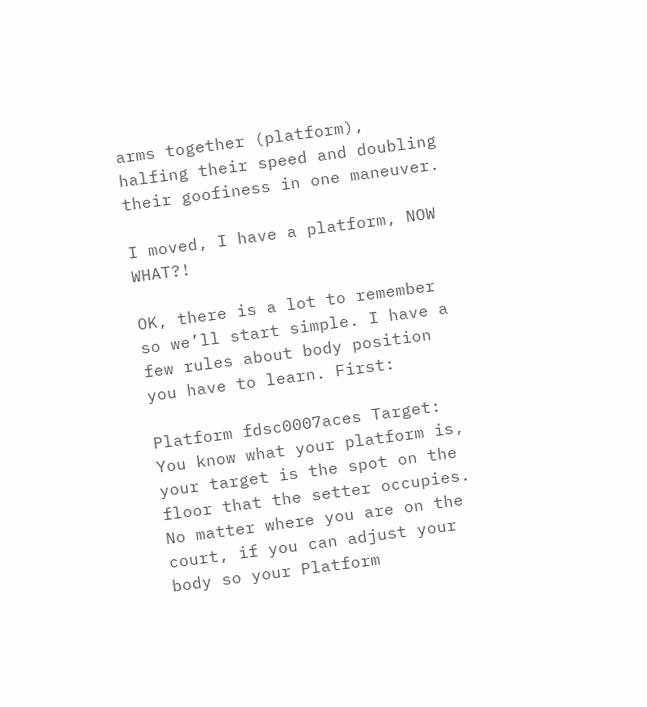arms together (platform), halfing their speed and doubling their goofiness in one maneuver.

I moved, I have a platform, NOW WHAT?!

OK, there is a lot to remember so we’ll start simple. I have a few rules about body position you have to learn. First:

Platform fdsc0007aces Target: You know what your platform is, your target is the spot on the floor that the setter occupies. No matter where you are on the court, if you can adjust your body so your Platform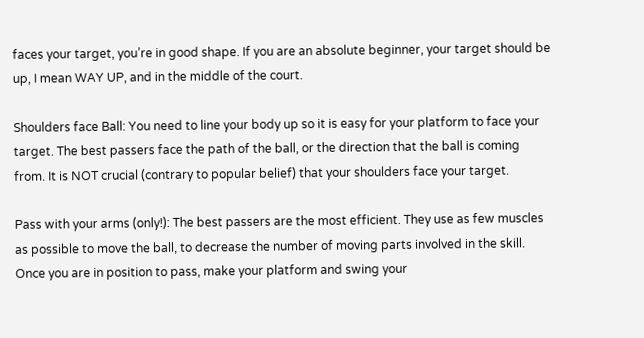faces your target, you’re in good shape. If you are an absolute beginner, your target should be up, I mean WAY UP, and in the middle of the court.

Shoulders face Ball: You need to line your body up so it is easy for your platform to face your target. The best passers face the path of the ball, or the direction that the ball is coming from. It is NOT crucial (contrary to popular belief) that your shoulders face your target.

Pass with your arms (only!): The best passers are the most efficient. They use as few muscles as possible to move the ball, to decrease the number of moving parts involved in the skill. Once you are in position to pass, make your platform and swing your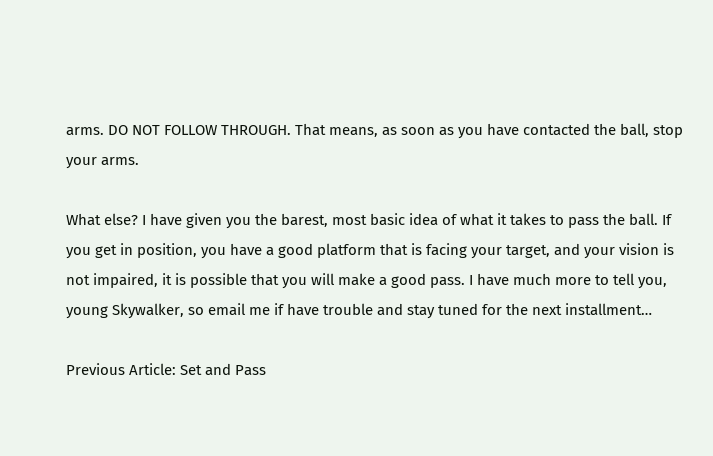arms. DO NOT FOLLOW THROUGH. That means, as soon as you have contacted the ball, stop your arms.

What else? I have given you the barest, most basic idea of what it takes to pass the ball. If you get in position, you have a good platform that is facing your target, and your vision is not impaired, it is possible that you will make a good pass. I have much more to tell you, young Skywalker, so email me if have trouble and stay tuned for the next installment…

Previous Article: Set and Pass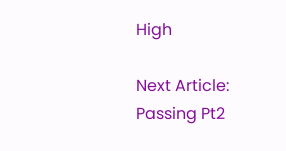High

Next Article: Passing Pt2